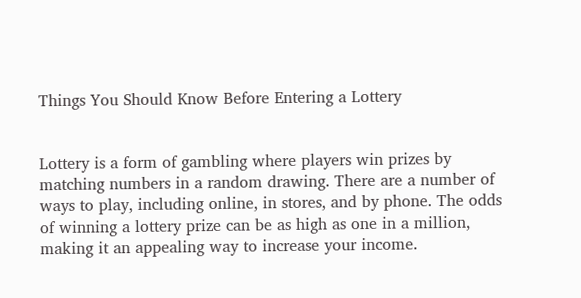Things You Should Know Before Entering a Lottery


Lottery is a form of gambling where players win prizes by matching numbers in a random drawing. There are a number of ways to play, including online, in stores, and by phone. The odds of winning a lottery prize can be as high as one in a million, making it an appealing way to increase your income.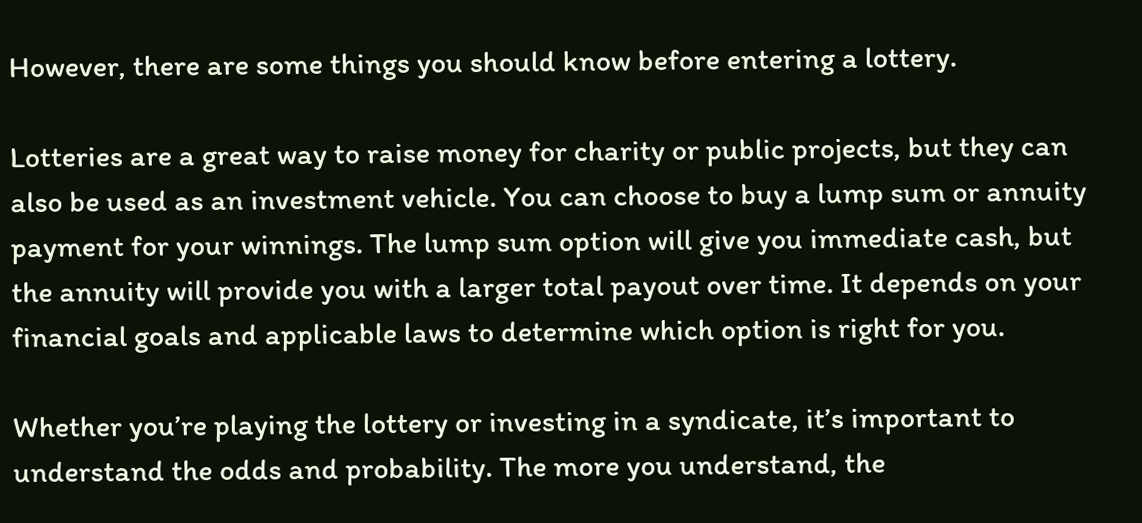However, there are some things you should know before entering a lottery.

Lotteries are a great way to raise money for charity or public projects, but they can also be used as an investment vehicle. You can choose to buy a lump sum or annuity payment for your winnings. The lump sum option will give you immediate cash, but the annuity will provide you with a larger total payout over time. It depends on your financial goals and applicable laws to determine which option is right for you.

Whether you’re playing the lottery or investing in a syndicate, it’s important to understand the odds and probability. The more you understand, the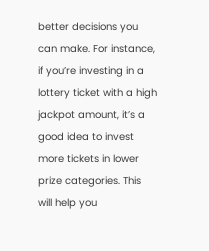better decisions you can make. For instance, if you’re investing in a lottery ticket with a high jackpot amount, it’s a good idea to invest more tickets in lower prize categories. This will help you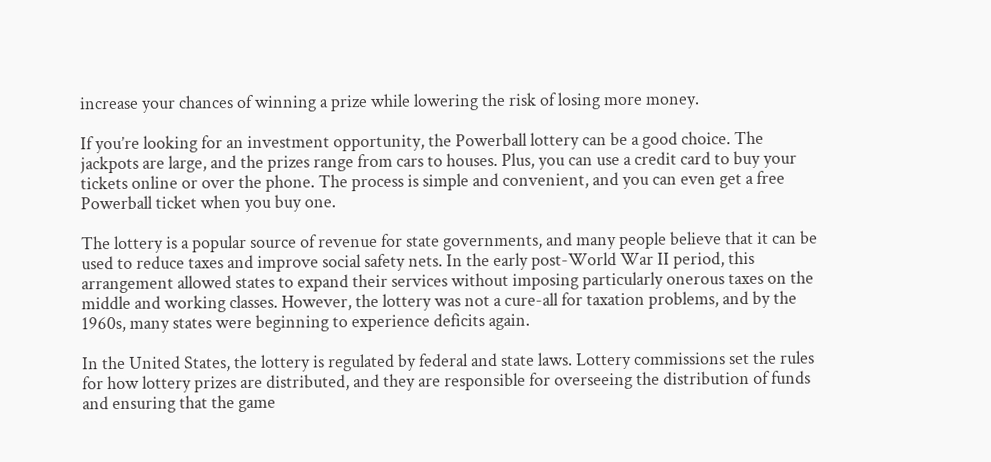increase your chances of winning a prize while lowering the risk of losing more money.

If you’re looking for an investment opportunity, the Powerball lottery can be a good choice. The jackpots are large, and the prizes range from cars to houses. Plus, you can use a credit card to buy your tickets online or over the phone. The process is simple and convenient, and you can even get a free Powerball ticket when you buy one.

The lottery is a popular source of revenue for state governments, and many people believe that it can be used to reduce taxes and improve social safety nets. In the early post-World War II period, this arrangement allowed states to expand their services without imposing particularly onerous taxes on the middle and working classes. However, the lottery was not a cure-all for taxation problems, and by the 1960s, many states were beginning to experience deficits again.

In the United States, the lottery is regulated by federal and state laws. Lottery commissions set the rules for how lottery prizes are distributed, and they are responsible for overseeing the distribution of funds and ensuring that the game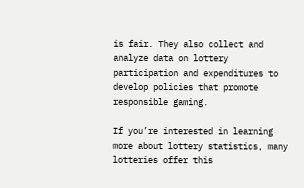is fair. They also collect and analyze data on lottery participation and expenditures to develop policies that promote responsible gaming.

If you’re interested in learning more about lottery statistics, many lotteries offer this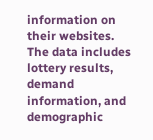information on their websites. The data includes lottery results, demand information, and demographic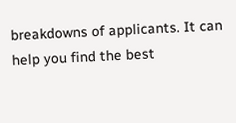breakdowns of applicants. It can help you find the best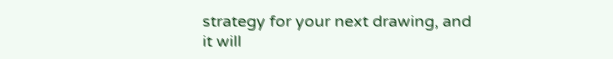strategy for your next drawing, and it will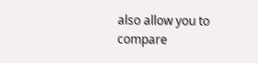also allow you to compare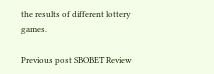the results of different lottery games.

Previous post SBOBET Review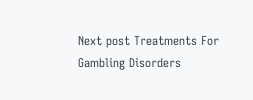Next post Treatments For Gambling Disorders